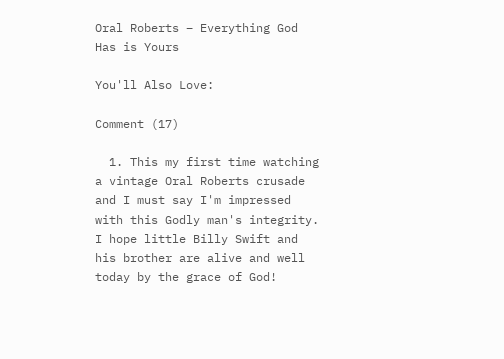Oral Roberts – Everything God Has is Yours

You'll Also Love:

Comment (17)

  1. This my first time watching a vintage Oral Roberts crusade and I must say I'm impressed with this Godly man's integrity. I hope little Billy Swift and his brother are alive and well today by the grace of God!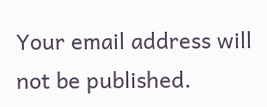Your email address will not be published.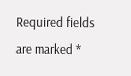Required fields are marked *